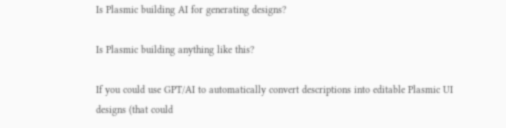Is Plasmic building AI for generating designs?

Is Plasmic building anything like this?

If you could use GPT/AI to automatically convert descriptions into editable Plasmic UI designs (that could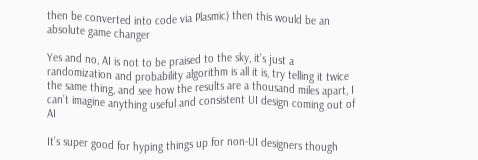then be converted into code via Plasmic) then this would be an absolute game changer

Yes and no, AI is not to be praised to the sky, it’s just a randomization and probability algorithm is all it is, try telling it twice the same thing, and see how the results are a thousand miles apart, I can’t imagine anything useful and consistent UI design coming out of AI

It’s super good for hyping things up for non-UI designers though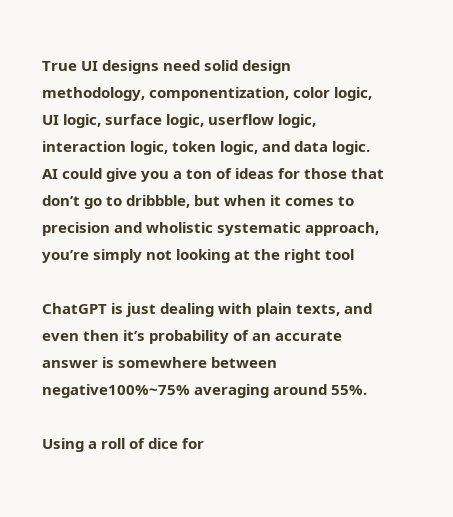True UI designs need solid design methodology, componentization, color logic, UI logic, surface logic, userflow logic, interaction logic, token logic, and data logic. AI could give you a ton of ideas for those that don’t go to dribbble, but when it comes to precision and wholistic systematic approach, you’re simply not looking at the right tool

ChatGPT is just dealing with plain texts, and even then it’s probability of an accurate answer is somewhere between negative100%~75% averaging around 55%.

Using a roll of dice for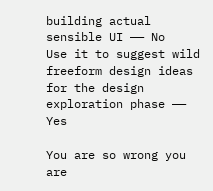building actual sensible UI —— No
Use it to suggest wild freeform design ideas for the design exploration phase —— Yes

You are so wrong you are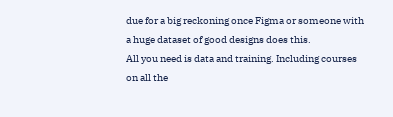due for a big reckoning once Figma or someone with a huge dataset of good designs does this.
All you need is data and training. Including courses on all the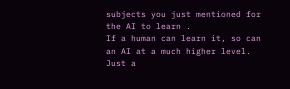subjects you just mentioned for the AI to learn .
If a human can learn it, so can an AI at a much higher level.
Just a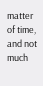matter of time, and not much